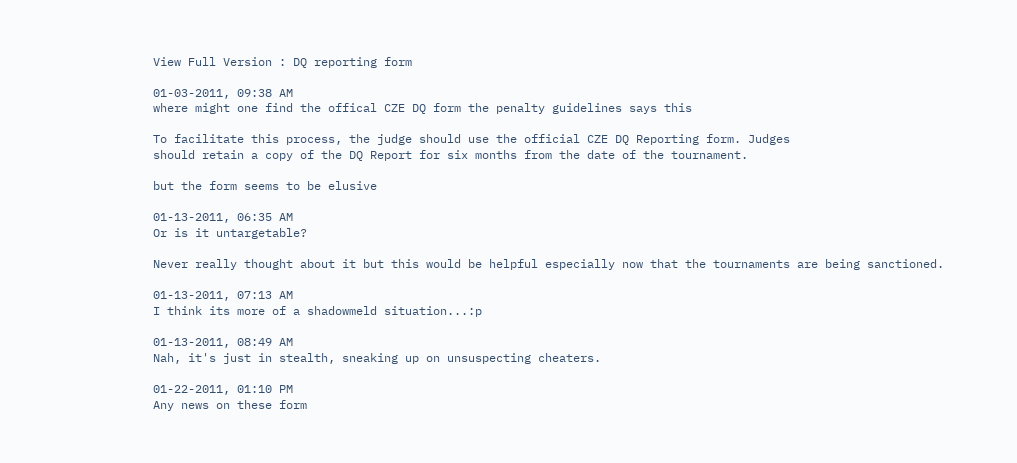View Full Version : DQ reporting form

01-03-2011, 09:38 AM
where might one find the offical CZE DQ form the penalty guidelines says this

To facilitate this process, the judge should use the official CZE DQ Reporting form. Judges
should retain a copy of the DQ Report for six months from the date of the tournament.

but the form seems to be elusive

01-13-2011, 06:35 AM
Or is it untargetable?

Never really thought about it but this would be helpful especially now that the tournaments are being sanctioned.

01-13-2011, 07:13 AM
I think its more of a shadowmeld situation...:p

01-13-2011, 08:49 AM
Nah, it's just in stealth, sneaking up on unsuspecting cheaters.

01-22-2011, 01:10 PM
Any news on these form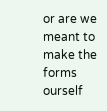or are we meant to make the forms ourself